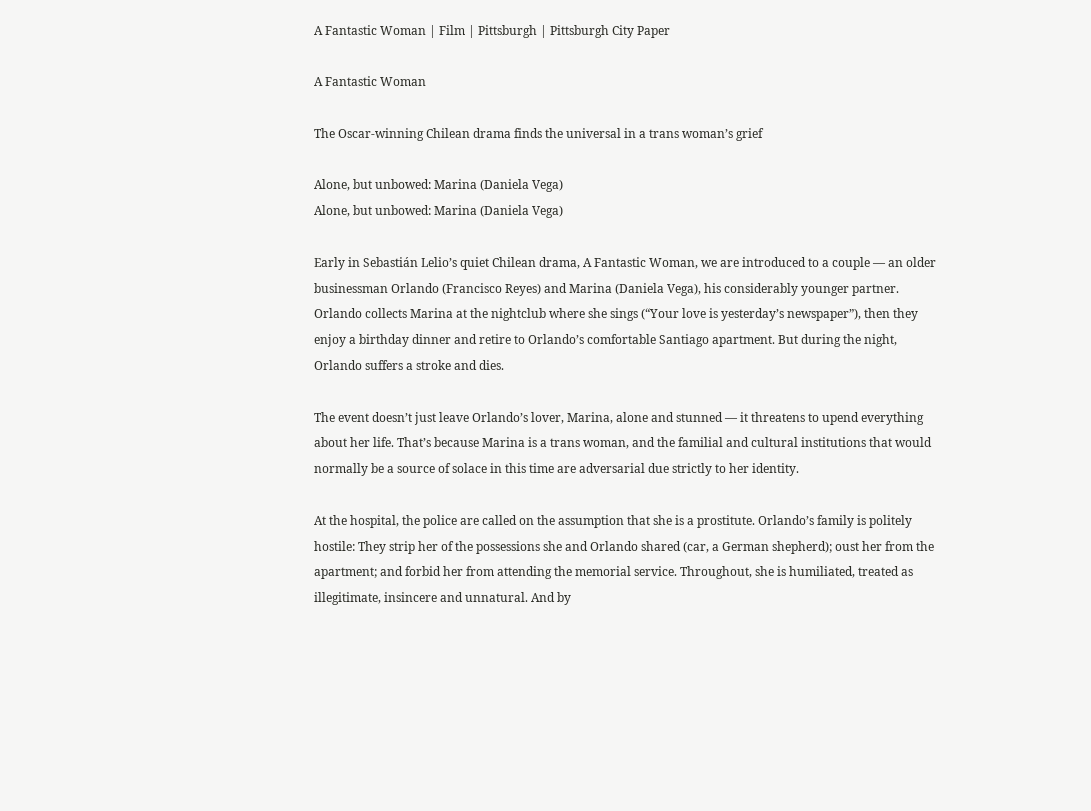A Fantastic Woman | Film | Pittsburgh | Pittsburgh City Paper

A Fantastic Woman

The Oscar-winning Chilean drama finds the universal in a trans woman’s grief

Alone, but unbowed: Marina (Daniela Vega)
Alone, but unbowed: Marina (Daniela Vega)

Early in Sebastián Lelio’s quiet Chilean drama, A Fantastic Woman, we are introduced to a couple — an older businessman Orlando (Francisco Reyes) and Marina (Daniela Vega), his considerably younger partner. Orlando collects Marina at the nightclub where she sings (“Your love is yesterday’s newspaper”), then they enjoy a birthday dinner and retire to Orlando’s comfortable Santiago apartment. But during the night, Orlando suffers a stroke and dies.

The event doesn’t just leave Orlando’s lover, Marina, alone and stunned — it threatens to upend everything about her life. That’s because Marina is a trans woman, and the familial and cultural institutions that would normally be a source of solace in this time are adversarial due strictly to her identity.

At the hospital, the police are called on the assumption that she is a prostitute. Orlando’s family is politely hostile: They strip her of the possessions she and Orlando shared (car, a German shepherd); oust her from the apartment; and forbid her from attending the memorial service. Throughout, she is humiliated, treated as illegitimate, insincere and unnatural. And by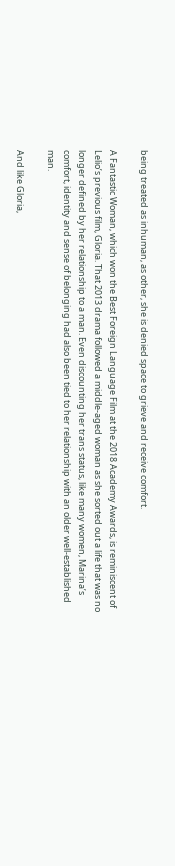being treated as inhuman, as other, she is denied space to grieve and receive comfort.

A Fantastic Woman, which won the Best Foreign Language Film at the 2018 Academy Awards, is reminiscent of Lelio’s previous film, Gloria. That 2013 drama followed a middle-aged woman as she sorted out a life that was no longer defined by her relationship to a man. Even discounting her trans status, like many women, Marina’s comfort, identity and sense of belonging had also been tied to her relationship with an older well-established man.

And like Gloria,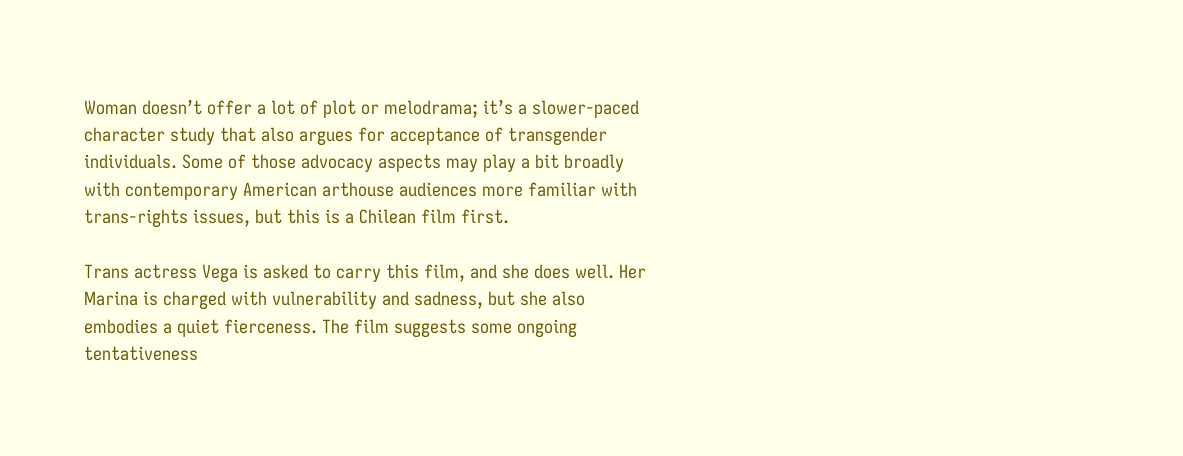Woman doesn’t offer a lot of plot or melodrama; it’s a slower-paced character study that also argues for acceptance of transgender individuals. Some of those advocacy aspects may play a bit broadly with contemporary American arthouse audiences more familiar with trans-rights issues, but this is a Chilean film first.

Trans actress Vega is asked to carry this film, and she does well. Her Marina is charged with vulnerability and sadness, but she also embodies a quiet fierceness. The film suggests some ongoing tentativeness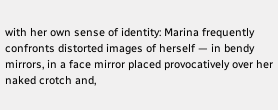with her own sense of identity: Marina frequently confronts distorted images of herself — in bendy mirrors, in a face mirror placed provocatively over her naked crotch and,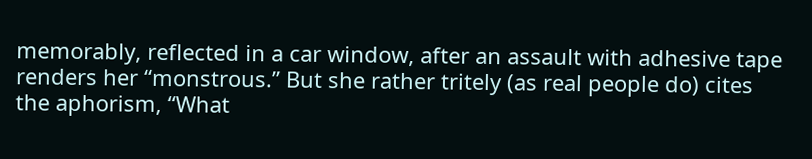memorably, reflected in a car window, after an assault with adhesive tape renders her “monstrous.” But she rather tritely (as real people do) cites the aphorism, “What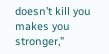doesn’t kill you makes you stronger,”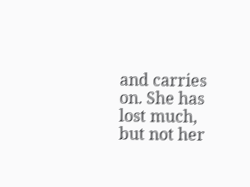and carries on. She has lost much, but not her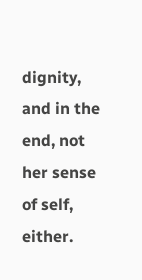dignity, and in the end, not her sense of self, either.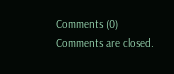Comments (0)
Comments are closed.